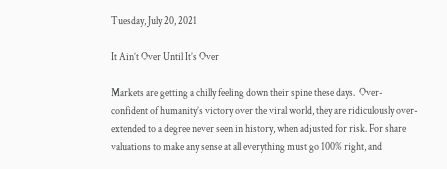Tuesday, July 20, 2021

It Ain’t Over Until It’s Over

Markets are getting a chilly feeling down their spine these days.  Over-confident of humanity’s victory over the viral world, they are ridiculously over-extended to a degree never seen in history, when adjusted for risk. For share valuations to make any sense at all everything must go 100% right, and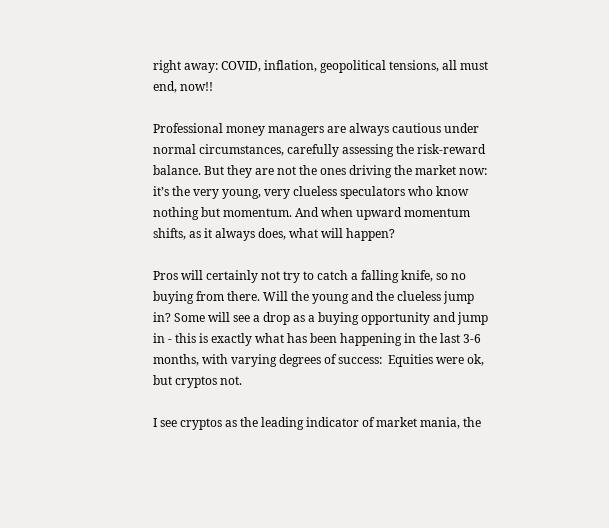right away: COVID, inflation, geopolitical tensions, all must end, now!!

Professional money managers are always cautious under normal circumstances, carefully assessing the risk-reward balance. But they are not the ones driving the market now: it’s the very young, very clueless speculators who know nothing but momentum. And when upward momentum shifts, as it always does, what will happen?

Pros will certainly not try to catch a falling knife, so no buying from there. Will the young and the clueless jump in? Some will see a drop as a buying opportunity and jump in - this is exactly what has been happening in the last 3-6 months, with varying degrees of success:  Equities were ok, but cryptos not.

I see cryptos as the leading indicator of market mania, the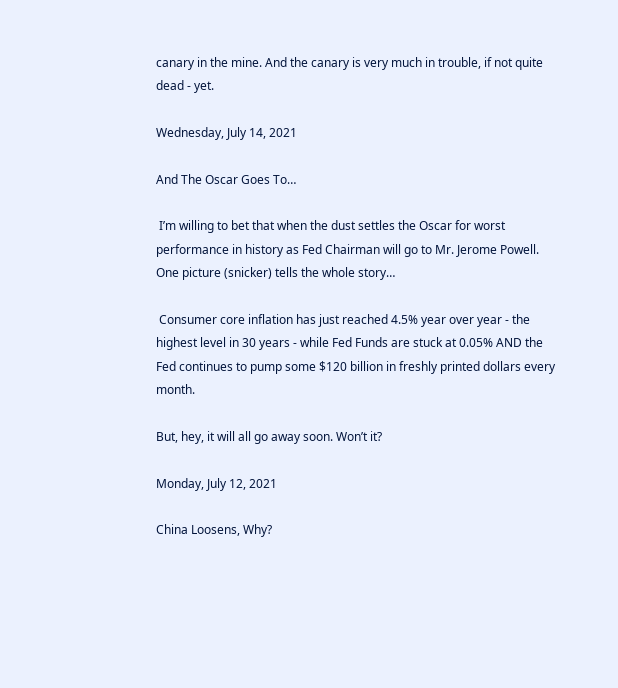canary in the mine. And the canary is very much in trouble, if not quite dead - yet.

Wednesday, July 14, 2021

And The Oscar Goes To…

 I’m willing to bet that when the dust settles the Oscar for worst performance in history as Fed Chairman will go to Mr. Jerome Powell.  One picture (snicker) tells the whole story…

 Consumer core inflation has just reached 4.5% year over year - the highest level in 30 years - while Fed Funds are stuck at 0.05% AND the Fed continues to pump some $120 billion in freshly printed dollars every month.

But, hey, it will all go away soon. Won’t it?

Monday, July 12, 2021

China Loosens, Why?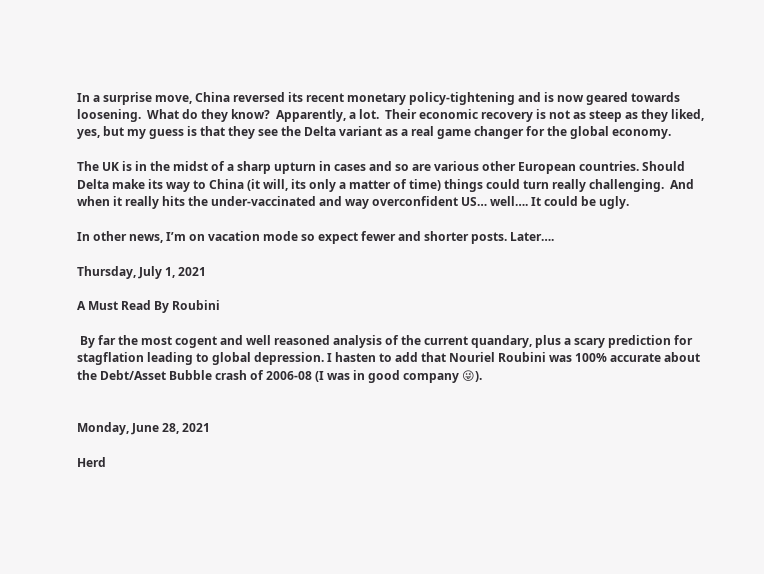In a surprise move, China reversed its recent monetary policy-tightening and is now geared towards loosening.  What do they know?  Apparently, a lot.  Their economic recovery is not as steep as they liked, yes, but my guess is that they see the Delta variant as a real game changer for the global economy.

The UK is in the midst of a sharp upturn in cases and so are various other European countries. Should Delta make its way to China (it will, its only a matter of time) things could turn really challenging.  And when it really hits the under-vaccinated and way overconfident US… well…. It could be ugly.

In other news, I’m on vacation mode so expect fewer and shorter posts. Later….

Thursday, July 1, 2021

A Must Read By Roubini

 By far the most cogent and well reasoned analysis of the current quandary, plus a scary prediction for stagflation leading to global depression. I hasten to add that Nouriel Roubini was 100% accurate about the Debt/Asset Bubble crash of 2006-08 (I was in good company 😜).


Monday, June 28, 2021

Herd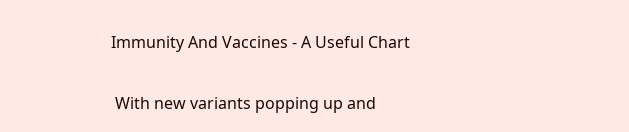Immunity And Vaccines - A Useful Chart

 With new variants popping up and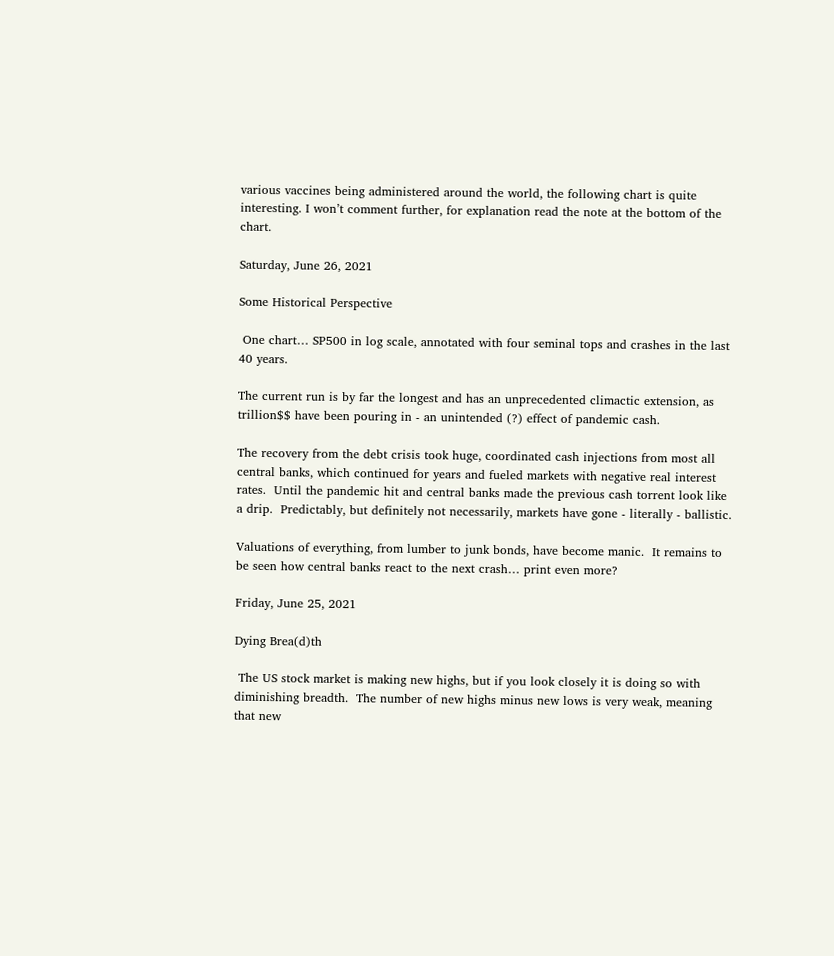various vaccines being administered around the world, the following chart is quite interesting. I won’t comment further, for explanation read the note at the bottom of the chart.

Saturday, June 26, 2021

Some Historical Perspective

 One chart… SP500 in log scale, annotated with four seminal tops and crashes in the last 40 years.

The current run is by far the longest and has an unprecedented climactic extension, as trillion$$ have been pouring in - an unintended (?) effect of pandemic cash.

The recovery from the debt crisis took huge, coordinated cash injections from most all central banks, which continued for years and fueled markets with negative real interest rates.  Until the pandemic hit and central banks made the previous cash torrent look like a drip.  Predictably, but definitely not necessarily, markets have gone - literally - ballistic.

Valuations of everything, from lumber to junk bonds, have become manic.  It remains to be seen how central banks react to the next crash… print even more?

Friday, June 25, 2021

Dying Brea(d)th

 The US stock market is making new highs, but if you look closely it is doing so with diminishing breadth.  The number of new highs minus new lows is very weak, meaning that new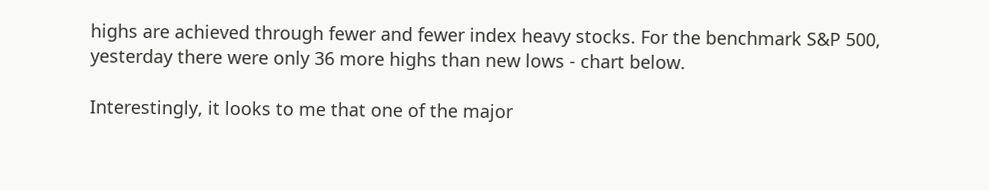highs are achieved through fewer and fewer index heavy stocks. For the benchmark S&P 500, yesterday there were only 36 more highs than new lows - chart below.

Interestingly, it looks to me that one of the major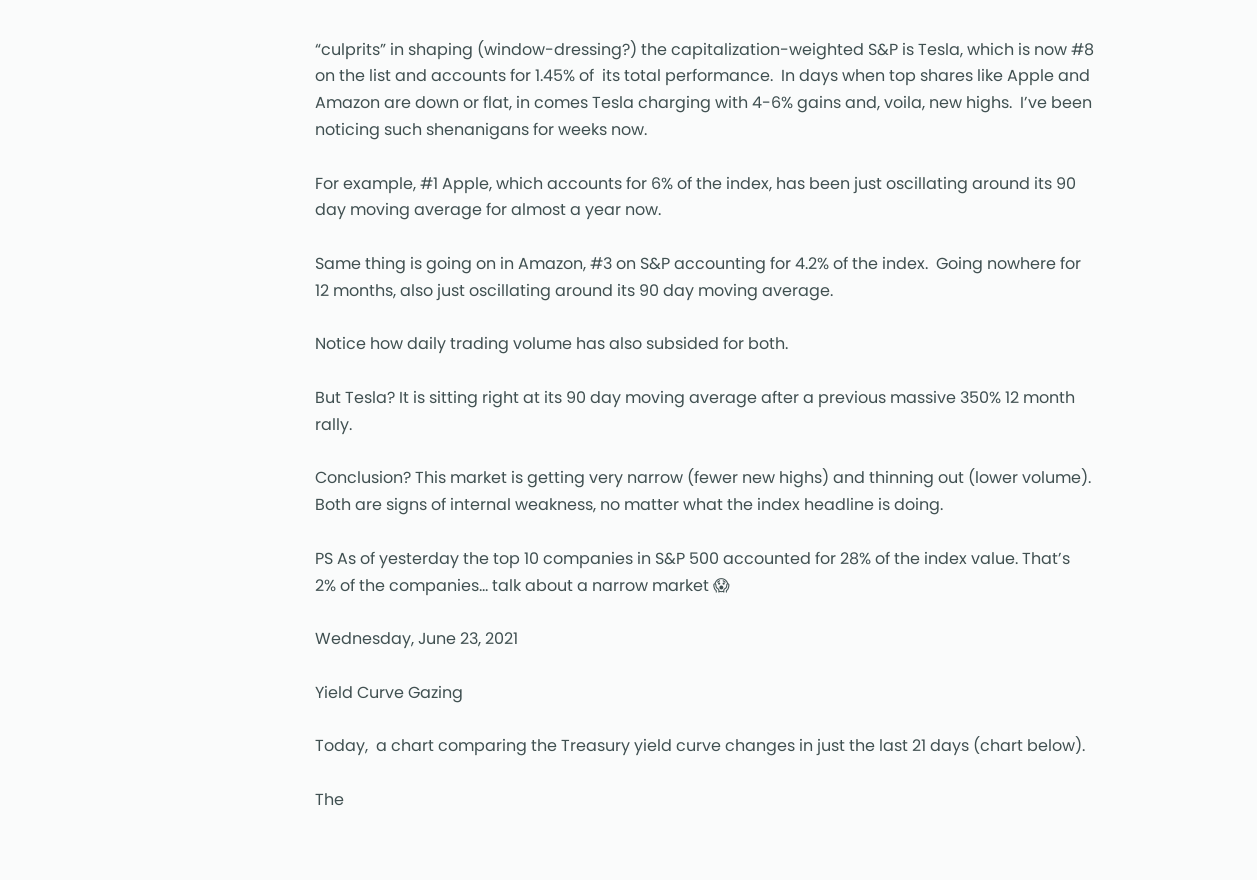“culprits” in shaping (window-dressing?) the capitalization-weighted S&P is Tesla, which is now #8 on the list and accounts for 1.45% of  its total performance.  In days when top shares like Apple and Amazon are down or flat, in comes Tesla charging with 4-6% gains and, voila, new highs.  I’ve been noticing such shenanigans for weeks now.

For example, #1 Apple, which accounts for 6% of the index, has been just oscillating around its 90 day moving average for almost a year now.

Same thing is going on in Amazon, #3 on S&P accounting for 4.2% of the index.  Going nowhere for 12 months, also just oscillating around its 90 day moving average.

Notice how daily trading volume has also subsided for both.

But Tesla? It is sitting right at its 90 day moving average after a previous massive 350% 12 month rally.

Conclusion? This market is getting very narrow (fewer new highs) and thinning out (lower volume).  Both are signs of internal weakness, no matter what the index headline is doing.

PS As of yesterday the top 10 companies in S&P 500 accounted for 28% of the index value. That’s 2% of the companies… talk about a narrow market 😱

Wednesday, June 23, 2021

Yield Curve Gazing

Today,  a chart comparing the Treasury yield curve changes in just the last 21 days (chart below).

The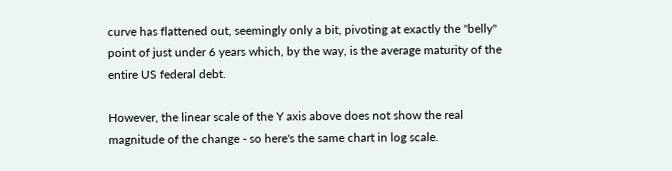curve has flattened out, seemingly only a bit, pivoting at exactly the "belly" point of just under 6 years which, by the way, is the average maturity of the entire US federal debt.

However, the linear scale of the Y axis above does not show the real magnitude of the change - so here's the same chart in log scale.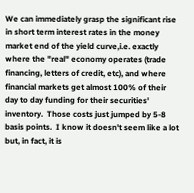We can immediately grasp the significant rise in short term interest rates in the money market end of the yield curve,i.e. exactly where the "real" economy operates (trade financing, letters of credit, etc), and where financial markets get almost 100% of their day to day funding for their securities' inventory.  Those costs just jumped by 5-8 basis points.  I know it doesn't seem like a lot but, in fact, it is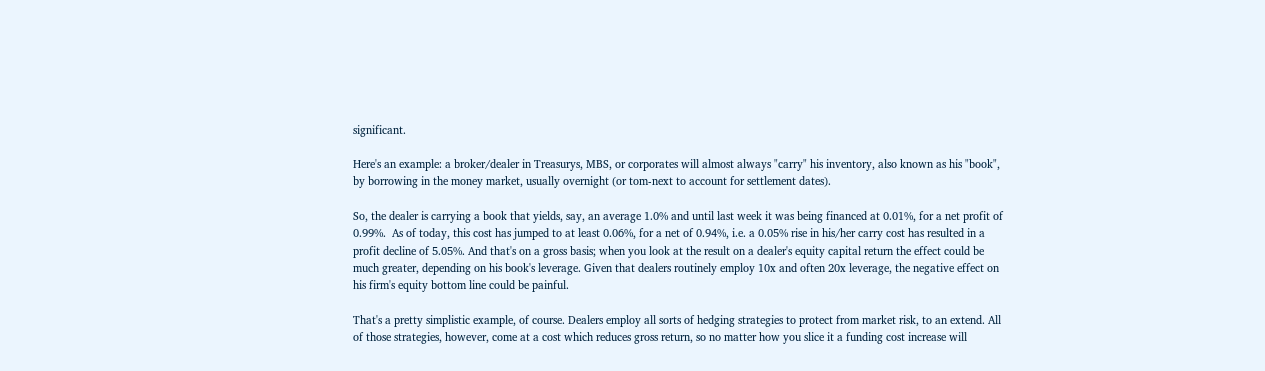significant.

Here's an example: a broker/dealer in Treasurys, MBS, or corporates will almost always "carry" his inventory, also known as his "book", by borrowing in the money market, usually overnight (or tom-next to account for settlement dates).

So, the dealer is carrying a book that yields, say, an average 1.0% and until last week it was being financed at 0.01%, for a net profit of 0.99%.  As of today, this cost has jumped to at least 0.06%, for a net of 0.94%, i.e. a 0.05% rise in his/her carry cost has resulted in a profit decline of 5.05%. And that's on a gross basis; when you look at the result on a dealer's equity capital return the effect could be much greater, depending on his book's leverage. Given that dealers routinely employ 10x and often 20x leverage, the negative effect on his firm's equity bottom line could be painful.

That's a pretty simplistic example, of course. Dealers employ all sorts of hedging strategies to protect from market risk, to an extend. All of those strategies, however, come at a cost which reduces gross return, so no matter how you slice it a funding cost increase will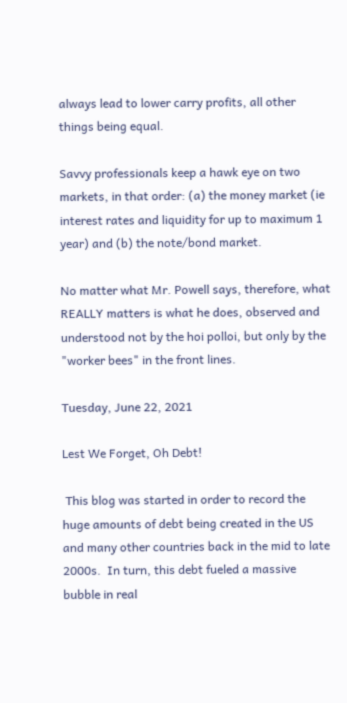always lead to lower carry profits, all other things being equal.

Savvy professionals keep a hawk eye on two markets, in that order: (a) the money market (ie interest rates and liquidity for up to maximum 1 year) and (b) the note/bond market.

No matter what Mr. Powell says, therefore, what REALLY matters is what he does, observed and understood not by the hoi polloi, but only by the "worker bees" in the front lines.

Tuesday, June 22, 2021

Lest We Forget, Oh Debt!

 This blog was started in order to record the huge amounts of debt being created in the US and many other countries back in the mid to late 2000s.  In turn, this debt fueled a massive bubble in real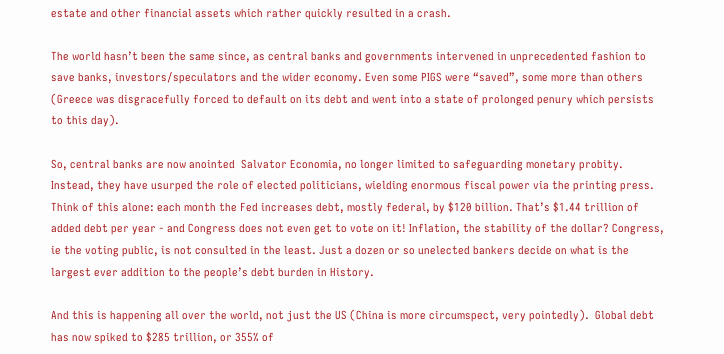estate and other financial assets which rather quickly resulted in a crash.

The world hasn’t been the same since, as central banks and governments intervened in unprecedented fashion to save banks, investors/speculators and the wider economy. Even some PIGS were “saved”, some more than others (Greece was disgracefully forced to default on its debt and went into a state of prolonged penury which persists to this day).

So, central banks are now anointed  Salvator Economia, no longer limited to safeguarding monetary probity.  Instead, they have usurped the role of elected politicians, wielding enormous fiscal power via the printing press.  Think of this alone: each month the Fed increases debt, mostly federal, by $120 billion. That’s $1.44 trillion of added debt per year - and Congress does not even get to vote on it! Inflation, the stability of the dollar? Congress, ie the voting public, is not consulted in the least. Just a dozen or so unelected bankers decide on what is the largest ever addition to the people’s debt burden in History.

And this is happening all over the world, not just the US (China is more circumspect, very pointedly).  Global debt has now spiked to $285 trillion, or 355% of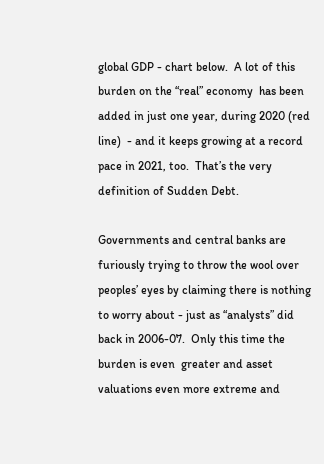global GDP - chart below.  A lot of this burden on the “real” economy  has been added in just one year, during 2020 (red line)  - and it keeps growing at a record pace in 2021, too.  That’s the very definition of Sudden Debt.

Governments and central banks are furiously trying to throw the wool over peoples’ eyes by claiming there is nothing to worry about - just as “analysts” did  back in 2006-07.  Only this time the burden is even  greater and asset valuations even more extreme and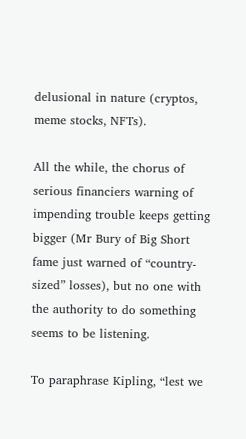delusional in nature (cryptos, meme stocks, NFTs).

All the while, the chorus of serious financiers warning of impending trouble keeps getting bigger (Mr Bury of Big Short fame just warned of “country-sized” losses), but no one with the authority to do something seems to be listening.

To paraphrase Kipling, “lest we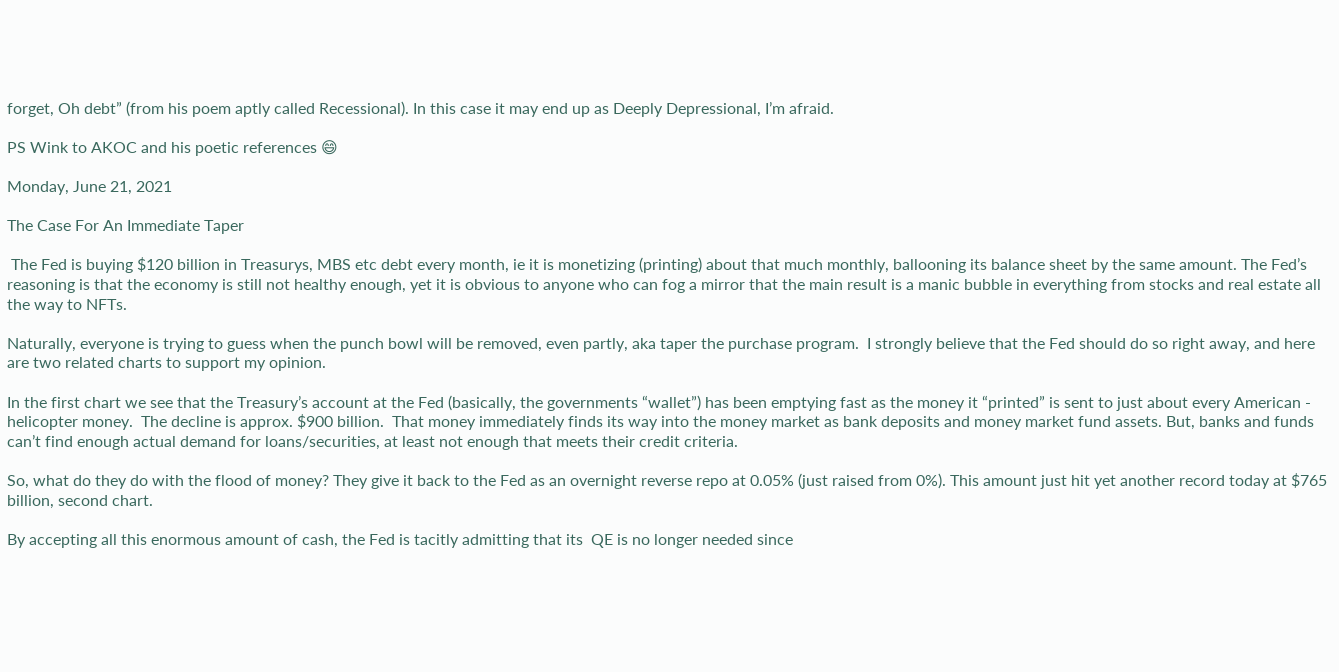forget, Oh debt” (from his poem aptly called Recessional). In this case it may end up as Deeply Depressional, I’m afraid.

PS Wink to AKOC and his poetic references 😄

Monday, June 21, 2021

The Case For An Immediate Taper

 The Fed is buying $120 billion in Treasurys, MBS etc debt every month, ie it is monetizing (printing) about that much monthly, ballooning its balance sheet by the same amount. The Fed’s reasoning is that the economy is still not healthy enough, yet it is obvious to anyone who can fog a mirror that the main result is a manic bubble in everything from stocks and real estate all the way to NFTs.

Naturally, everyone is trying to guess when the punch bowl will be removed, even partly, aka taper the purchase program.  I strongly believe that the Fed should do so right away, and here are two related charts to support my opinion.

In the first chart we see that the Treasury’s account at the Fed (basically, the governments “wallet”) has been emptying fast as the money it “printed” is sent to just about every American - helicopter money.  The decline is approx. $900 billion.  That money immediately finds its way into the money market as bank deposits and money market fund assets. But, banks and funds can’t find enough actual demand for loans/securities, at least not enough that meets their credit criteria.

So, what do they do with the flood of money? They give it back to the Fed as an overnight reverse repo at 0.05% (just raised from 0%). This amount just hit yet another record today at $765 billion, second chart.

By accepting all this enormous amount of cash, the Fed is tacitly admitting that its  QE is no longer needed since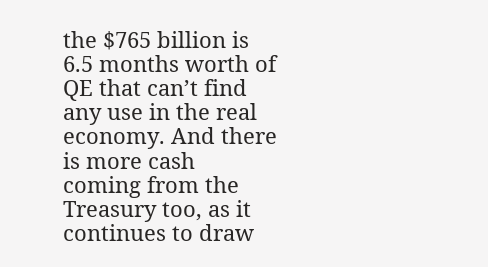the $765 billion is 6.5 months worth of QE that can’t find any use in the real economy. And there is more cash coming from the Treasury too, as it continues to draw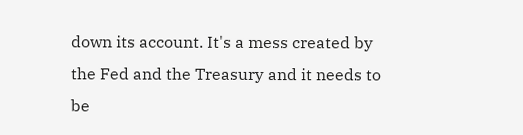down its account. It's a mess created by the Fed and the Treasury and it needs to be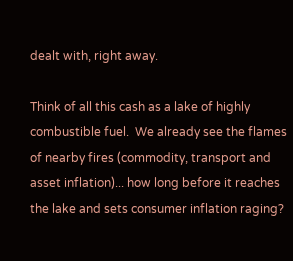dealt with, right away.

Think of all this cash as a lake of highly combustible fuel.  We already see the flames of nearby fires (commodity, transport and asset inflation)... how long before it reaches the lake and sets consumer inflation raging?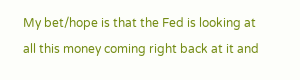My bet/hope is that the Fed is looking at all this money coming right back at it and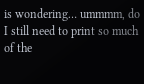is wondering… ummmm, do I still need to print so much of the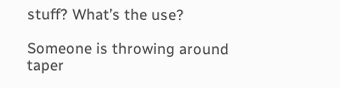stuff? What’s the use?

Someone is throwing around taper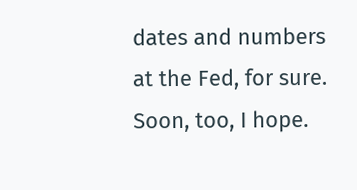dates and numbers at the Fed, for sure. Soon, too, I hope.